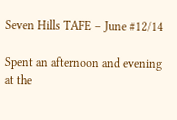Seven Hills TAFE – June #12/14

Spent an afternoon and evening at the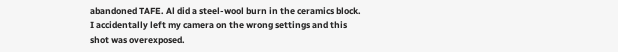abandoned TAFE. Al did a steel-wool burn in the ceramics block. I accidentally left my camera on the wrong settings and this shot was overexposed.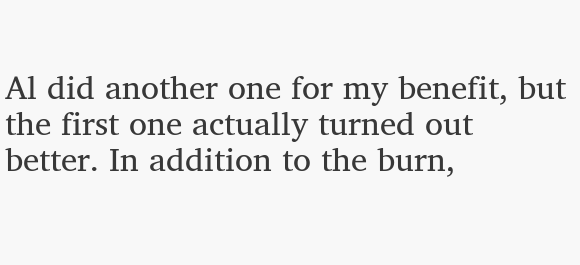Al did another one for my benefit, but the first one actually turned out better. In addition to the burn,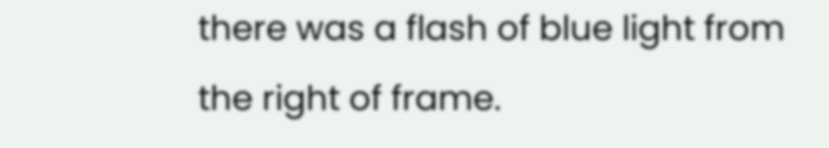there was a flash of blue light from the right of frame.